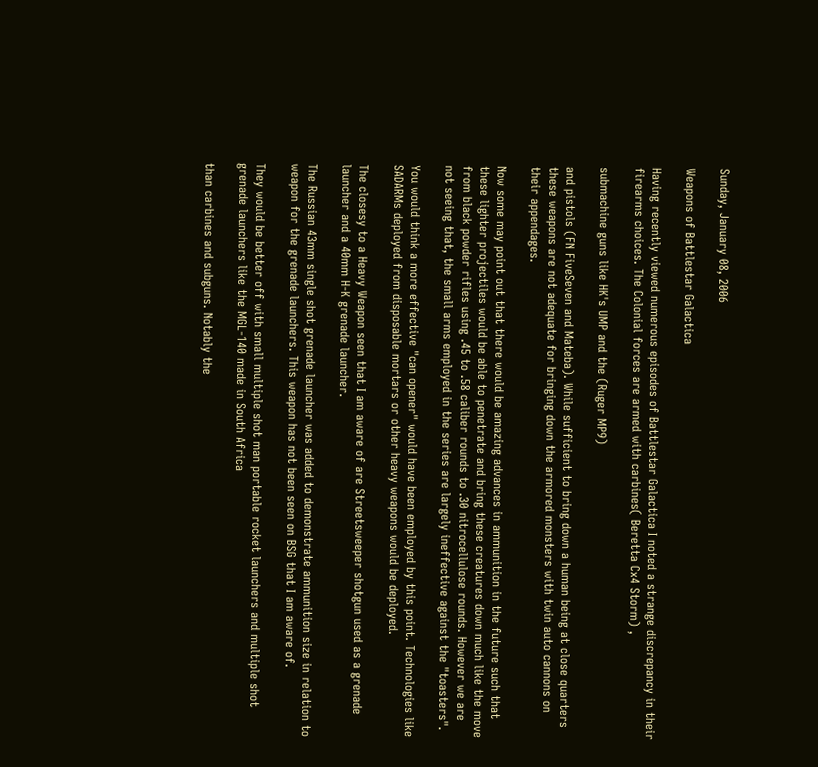Sunday, January 08, 2006

Weapons of Battlestar Galactica

Having recently viewed numerous episodes of Battlestar Galactica I noted a strange discrepancy in their firearms choices. The Colonial forces are armed with carbines( Beretta Cx4 Storm) ,

submachine guns like HK's UMP and the (Ruger MP9)

and pistols (FN FiveSeven and Mateba). While sufficient to bring down a human being at close quarters these weapons are not adequate for bringing down the armored monsters with twin auto cannons on their appendages.

Now some may point out that there would be amazing advances in ammunition in the future such that these lighter projectiles would be able to penetrate and bring these creatures down much like the move from black powder rifles using .45 to .58 caliber rounds to .30 nitrocellulose rounds. However we are not seeing that, the small arms employed in the series are largely ineffective against the "toasters".

You would think a more effective "can opener" would have been employed by this point. Technologies like SADARMs deployed from disposable mortars or other heavy weapons would be deployed.

The closesy to a Heavy Weapon seen that I am aware of are Streetsweeper shotgun used as a grenade launcher and a 40mm H-K grenade launcher.

The Russian 43mm single shot grenade launcher was added to demonstrate ammunition size in relation to weapon for the grenade launchers. This weapon has not been seen on BSG that I am aware of.

They would be better off with small multiple shot man portable rocket launchers and multiple shot grenade launchers like the MGL-140 made in South Africa

than carbines and subguns. Notably the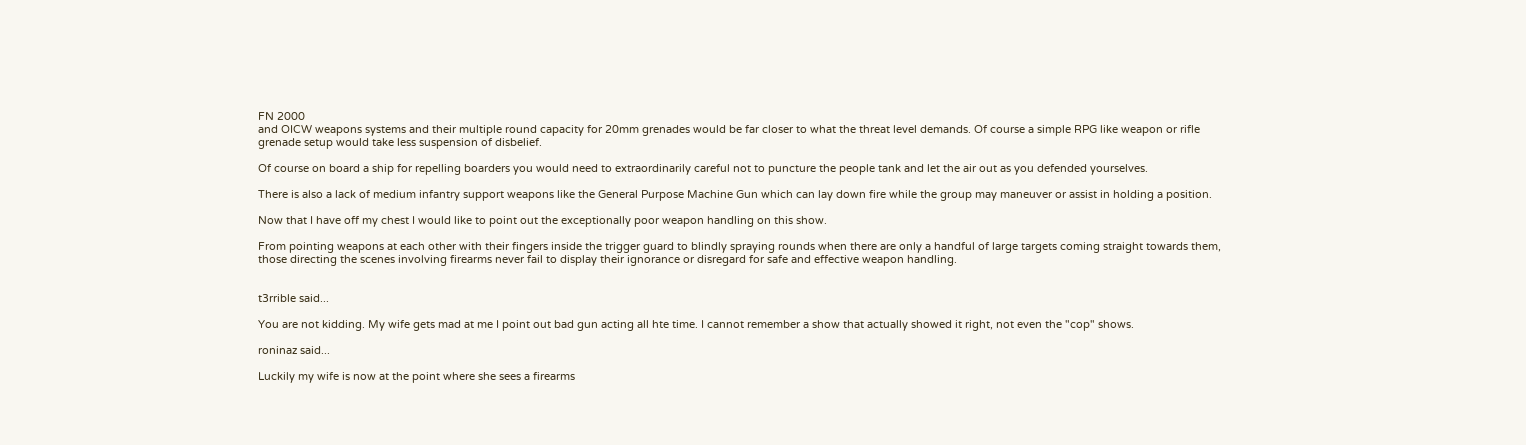FN 2000
and OICW weapons systems and their multiple round capacity for 20mm grenades would be far closer to what the threat level demands. Of course a simple RPG like weapon or rifle grenade setup would take less suspension of disbelief.

Of course on board a ship for repelling boarders you would need to extraordinarily careful not to puncture the people tank and let the air out as you defended yourselves.

There is also a lack of medium infantry support weapons like the General Purpose Machine Gun which can lay down fire while the group may maneuver or assist in holding a position.

Now that I have off my chest I would like to point out the exceptionally poor weapon handling on this show.

From pointing weapons at each other with their fingers inside the trigger guard to blindly spraying rounds when there are only a handful of large targets coming straight towards them, those directing the scenes involving firearms never fail to display their ignorance or disregard for safe and effective weapon handling.


t3rrible said...

You are not kidding. My wife gets mad at me I point out bad gun acting all hte time. I cannot remember a show that actually showed it right, not even the "cop" shows.

roninaz said...

Luckily my wife is now at the point where she sees a firearms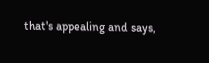that's appealing and says,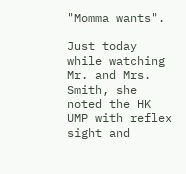"Momma wants".

Just today while watching Mr. and Mrs. Smith, she noted the HK UMP with reflex sight and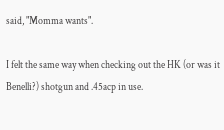said, "Momma wants".

I felt the same way when checking out the HK (or was it Benelli?) shotgun and .45acp in use.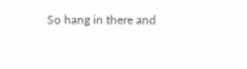So hang in there and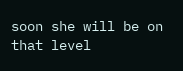soon she will be on that level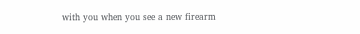with you when you see a new firearm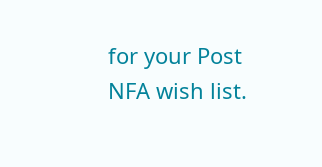for your Post NFA wish list.